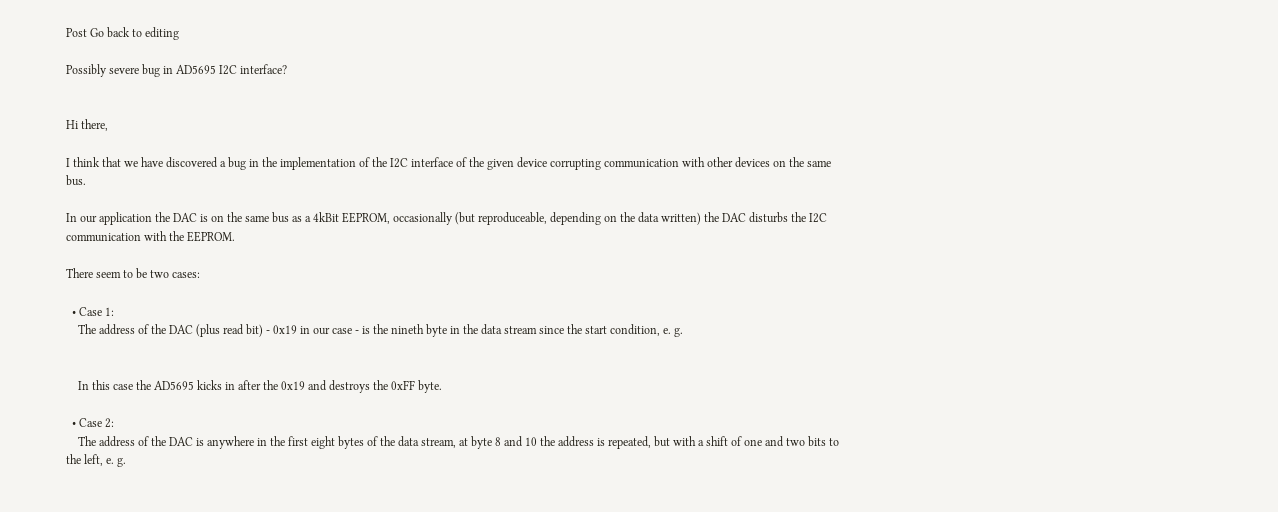Post Go back to editing

Possibly severe bug in AD5695 I2C interface?


Hi there,

I think that we have discovered a bug in the implementation of the I2C interface of the given device corrupting communication with other devices on the same bus.

In our application the DAC is on the same bus as a 4kBit EEPROM, occasionally (but reproduceable, depending on the data written) the DAC disturbs the I2C communication with the EEPROM.

There seem to be two cases:

  • Case 1:
    The address of the DAC (plus read bit) - 0x19 in our case - is the nineth byte in the data stream since the start condition, e. g.


    In this case the AD5695 kicks in after the 0x19 and destroys the 0xFF byte.

  • Case 2:
    The address of the DAC is anywhere in the first eight bytes of the data stream, at byte 8 and 10 the address is repeated, but with a shift of one and two bits to the left, e. g.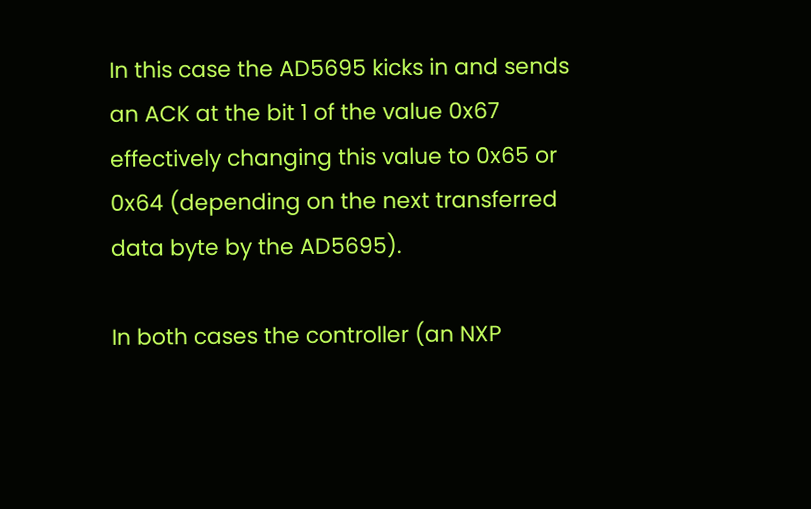In this case the AD5695 kicks in and sends an ACK at the bit 1 of the value 0x67 effectively changing this value to 0x65 or 0x64 (depending on the next transferred data byte by the AD5695).

In both cases the controller (an NXP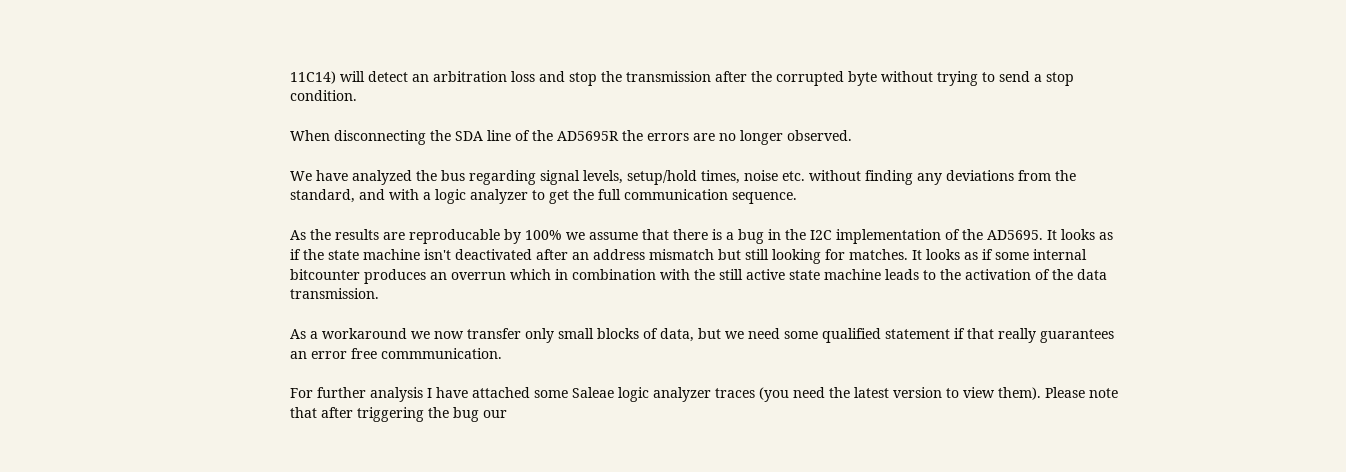11C14) will detect an arbitration loss and stop the transmission after the corrupted byte without trying to send a stop condition.

When disconnecting the SDA line of the AD5695R the errors are no longer observed.

We have analyzed the bus regarding signal levels, setup/hold times, noise etc. without finding any deviations from the standard, and with a logic analyzer to get the full communication sequence.

As the results are reproducable by 100% we assume that there is a bug in the I2C implementation of the AD5695. It looks as if the state machine isn't deactivated after an address mismatch but still looking for matches. It looks as if some internal bitcounter produces an overrun which in combination with the still active state machine leads to the activation of the data transmission.

As a workaround we now transfer only small blocks of data, but we need some qualified statement if that really guarantees an error free commmunication.

For further analysis I have attached some Saleae logic analyzer traces (you need the latest version to view them). Please note that after triggering the bug our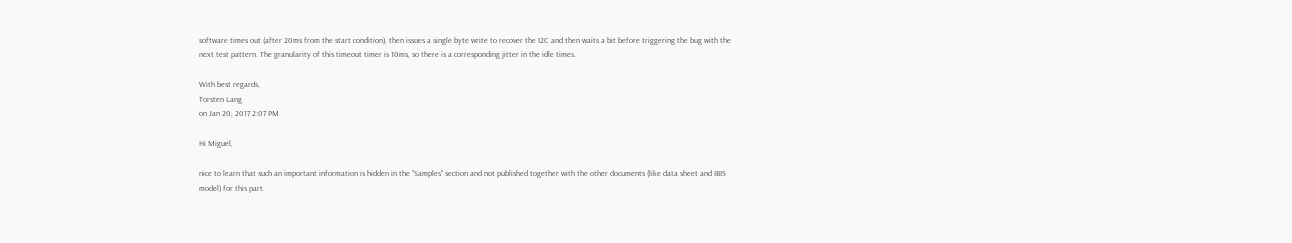software times out (after 20ms from the start condition), then issues a single byte write to recover the I2C and then waits a bit before triggering the bug with the next test pattern. The granularity of this timeout timer is 10ms, so there is a corresponding jitter in the idle times.

With best regards,
Torsten Lang
on Jan 20, 2017 2:07 PM

Hi Miguel,

nice to learn that such an important information is hidden in the "Samples" section and not published together with the other documents (like data sheet and IBIS model) for this part.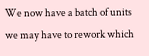We now have a batch of units we may have to rework which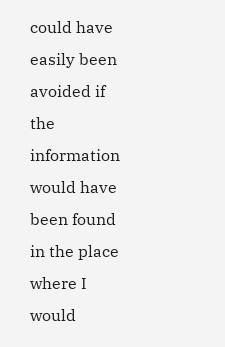could have easily been avoided if the information would have been found in the place where I would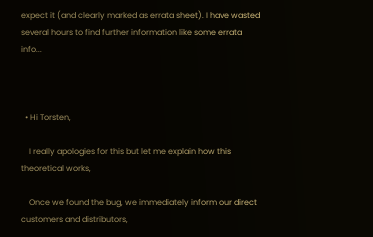expect it (and clearly marked as errata sheet). I have wasted several hours to find further information like some errata info...



  • Hi Torsten,

    I really apologies for this but let me explain how this theoretical works,

    Once we found the bug, we immediately inform our direct customers and distributors,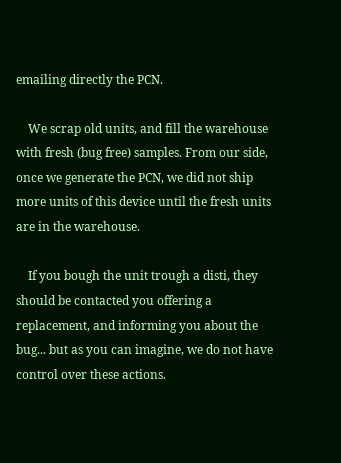emailing directly the PCN.

    We scrap old units, and fill the warehouse with fresh (bug free) samples. From our side, once we generate the PCN, we did not ship more units of this device until the fresh units are in the warehouse.

    If you bough the unit trough a disti, they should be contacted you offering a  replacement, and informing you about the bug... but as you can imagine, we do not have control over these actions.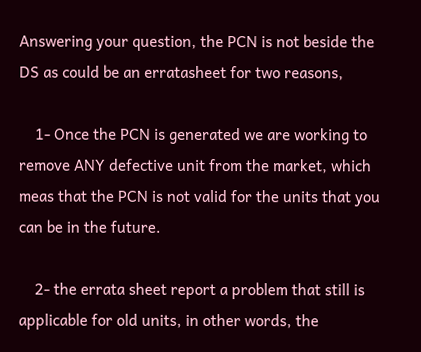Answering your question, the PCN is not beside the DS as could be an erratasheet for two reasons,

    1- Once the PCN is generated we are working to remove ANY defective unit from the market, which meas that the PCN is not valid for the units that you can be in the future.

    2- the errata sheet report a problem that still is applicable for old units, in other words, the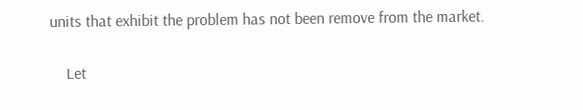units that exhibit the problem has not been remove from the market.

    Let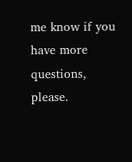me know if you have more questions, please.